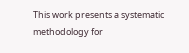This work presents a systematic methodology for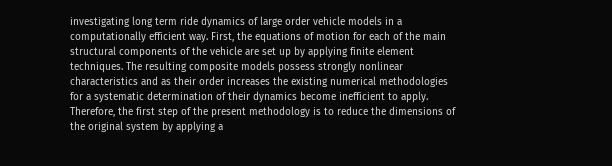investigating long term ride dynamics of large order vehicle models in a computationally efficient way. First, the equations of motion for each of the main structural components of the vehicle are set up by applying finite element techniques. The resulting composite models possess strongly nonlinear characteristics and as their order increases the existing numerical methodologies for a systematic determination of their dynamics become inefficient to apply. Therefore, the first step of the present methodology is to reduce the dimensions of the original system by applying a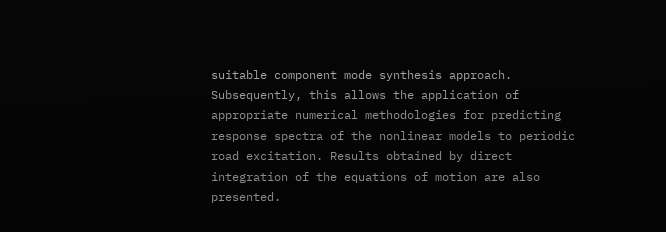suitable component mode synthesis approach. Subsequently, this allows the application of appropriate numerical methodologies for predicting response spectra of the nonlinear models to periodic road excitation. Results obtained by direct integration of the equations of motion are also presented.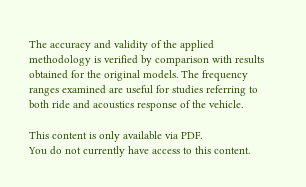The accuracy and validity of the applied methodology is verified by comparison with results obtained for the original models. The frequency ranges examined are useful for studies referring to both ride and acoustics response of the vehicle.

This content is only available via PDF.
You do not currently have access to this content.